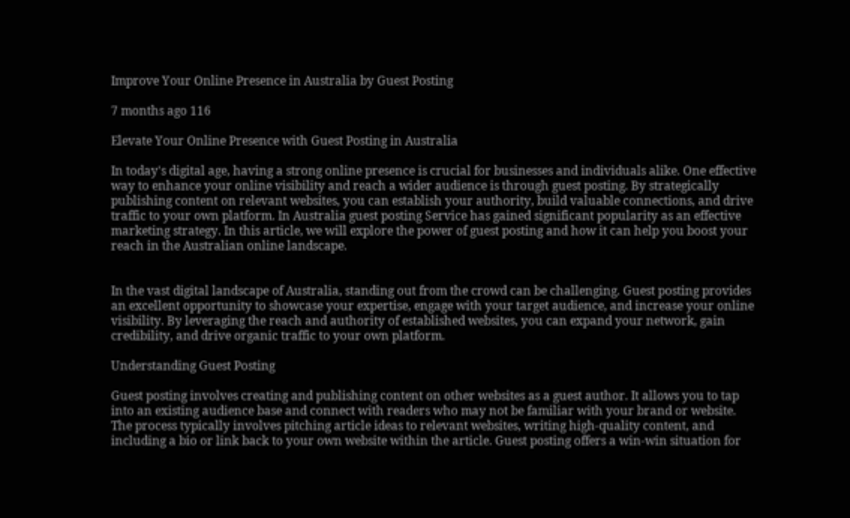Improve Your Online Presence in Australia by Guest Posting

7 months ago 116

Elevate Your Online Presence with Guest Posting in Australia

In today's digital age, having a strong online presence is crucial for businesses and individuals alike. One effective way to enhance your online visibility and reach a wider audience is through guest posting. By strategically publishing content on relevant websites, you can establish your authority, build valuable connections, and drive traffic to your own platform. In Australia guest posting Service has gained significant popularity as an effective marketing strategy. In this article, we will explore the power of guest posting and how it can help you boost your reach in the Australian online landscape.


In the vast digital landscape of Australia, standing out from the crowd can be challenging. Guest posting provides an excellent opportunity to showcase your expertise, engage with your target audience, and increase your online visibility. By leveraging the reach and authority of established websites, you can expand your network, gain credibility, and drive organic traffic to your own platform.

Understanding Guest Posting

Guest posting involves creating and publishing content on other websites as a guest author. It allows you to tap into an existing audience base and connect with readers who may not be familiar with your brand or website. The process typically involves pitching article ideas to relevant websites, writing high-quality content, and including a bio or link back to your own website within the article. Guest posting offers a win-win situation for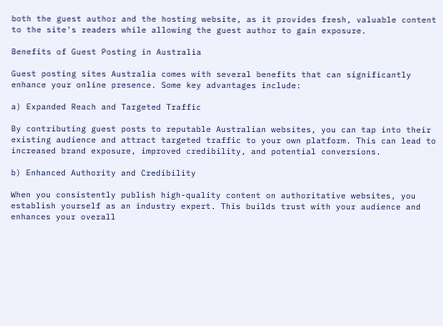both the guest author and the hosting website, as it provides fresh, valuable content to the site's readers while allowing the guest author to gain exposure.

Benefits of Guest Posting in Australia

Guest posting sites Australia comes with several benefits that can significantly enhance your online presence. Some key advantages include:

a) Expanded Reach and Targeted Traffic

By contributing guest posts to reputable Australian websites, you can tap into their existing audience and attract targeted traffic to your own platform. This can lead to increased brand exposure, improved credibility, and potential conversions.

b) Enhanced Authority and Credibility

When you consistently publish high-quality content on authoritative websites, you establish yourself as an industry expert. This builds trust with your audience and enhances your overall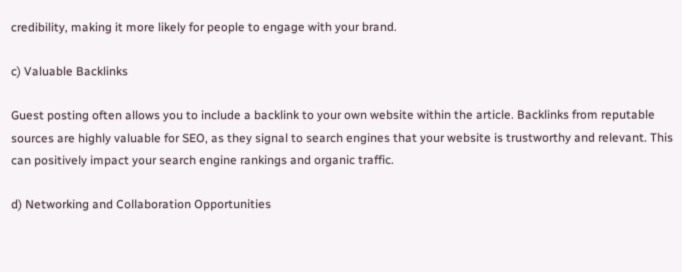credibility, making it more likely for people to engage with your brand.

c) Valuable Backlinks

Guest posting often allows you to include a backlink to your own website within the article. Backlinks from reputable sources are highly valuable for SEO, as they signal to search engines that your website is trustworthy and relevant. This can positively impact your search engine rankings and organic traffic.

d) Networking and Collaboration Opportunities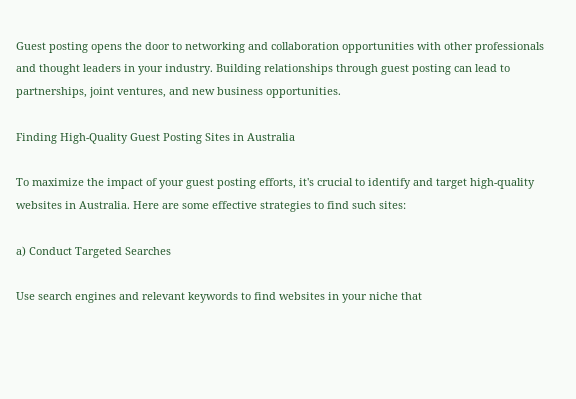Guest posting opens the door to networking and collaboration opportunities with other professionals and thought leaders in your industry. Building relationships through guest posting can lead to partnerships, joint ventures, and new business opportunities.

Finding High-Quality Guest Posting Sites in Australia

To maximize the impact of your guest posting efforts, it's crucial to identify and target high-quality websites in Australia. Here are some effective strategies to find such sites:

a) Conduct Targeted Searches

Use search engines and relevant keywords to find websites in your niche that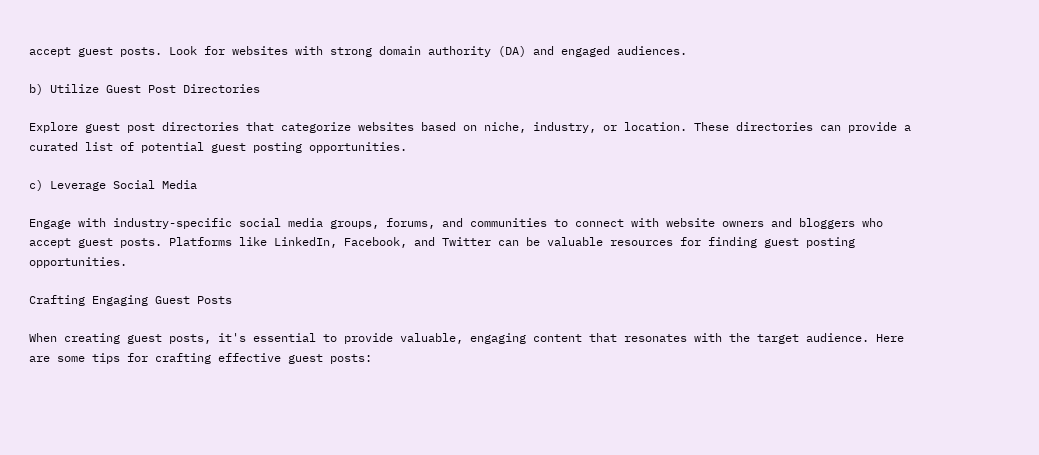accept guest posts. Look for websites with strong domain authority (DA) and engaged audiences.

b) Utilize Guest Post Directories

Explore guest post directories that categorize websites based on niche, industry, or location. These directories can provide a curated list of potential guest posting opportunities.

c) Leverage Social Media

Engage with industry-specific social media groups, forums, and communities to connect with website owners and bloggers who accept guest posts. Platforms like LinkedIn, Facebook, and Twitter can be valuable resources for finding guest posting opportunities.

Crafting Engaging Guest Posts

When creating guest posts, it's essential to provide valuable, engaging content that resonates with the target audience. Here are some tips for crafting effective guest posts: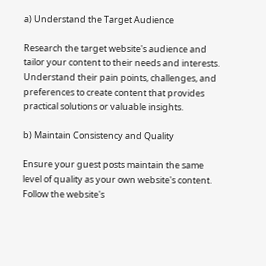a) Understand the Target Audience

Research the target website's audience and tailor your content to their needs and interests. Understand their pain points, challenges, and preferences to create content that provides practical solutions or valuable insights.

b) Maintain Consistency and Quality

Ensure your guest posts maintain the same level of quality as your own website's content. Follow the website's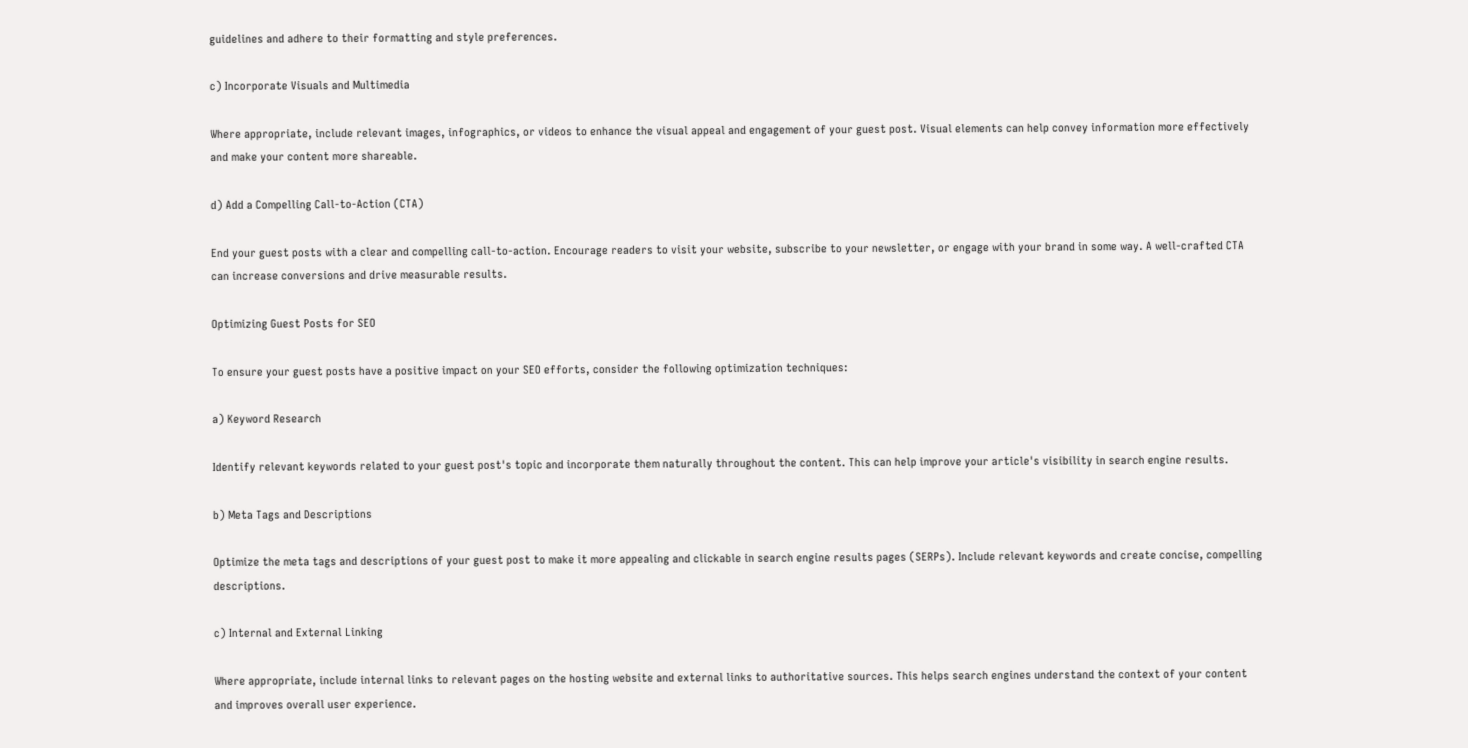guidelines and adhere to their formatting and style preferences.

c) Incorporate Visuals and Multimedia

Where appropriate, include relevant images, infographics, or videos to enhance the visual appeal and engagement of your guest post. Visual elements can help convey information more effectively and make your content more shareable.

d) Add a Compelling Call-to-Action (CTA)

End your guest posts with a clear and compelling call-to-action. Encourage readers to visit your website, subscribe to your newsletter, or engage with your brand in some way. A well-crafted CTA can increase conversions and drive measurable results.

Optimizing Guest Posts for SEO

To ensure your guest posts have a positive impact on your SEO efforts, consider the following optimization techniques:

a) Keyword Research

Identify relevant keywords related to your guest post's topic and incorporate them naturally throughout the content. This can help improve your article's visibility in search engine results.

b) Meta Tags and Descriptions

Optimize the meta tags and descriptions of your guest post to make it more appealing and clickable in search engine results pages (SERPs). Include relevant keywords and create concise, compelling descriptions.

c) Internal and External Linking

Where appropriate, include internal links to relevant pages on the hosting website and external links to authoritative sources. This helps search engines understand the context of your content and improves overall user experience.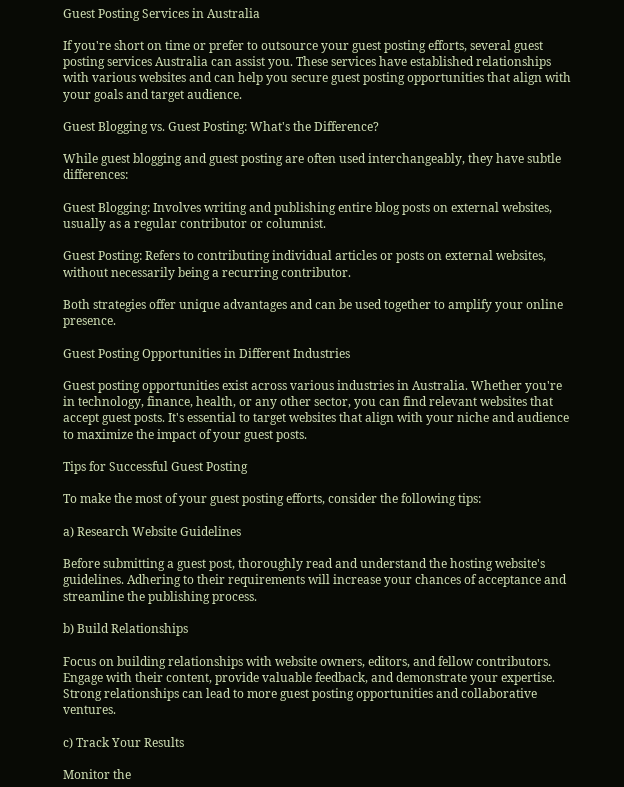Guest Posting Services in Australia

If you're short on time or prefer to outsource your guest posting efforts, several guest posting services Australia can assist you. These services have established relationships with various websites and can help you secure guest posting opportunities that align with your goals and target audience.

Guest Blogging vs. Guest Posting: What's the Difference?

While guest blogging and guest posting are often used interchangeably, they have subtle differences:

Guest Blogging: Involves writing and publishing entire blog posts on external websites, usually as a regular contributor or columnist.

Guest Posting: Refers to contributing individual articles or posts on external websites, without necessarily being a recurring contributor.

Both strategies offer unique advantages and can be used together to amplify your online presence.

Guest Posting Opportunities in Different Industries

Guest posting opportunities exist across various industries in Australia. Whether you're in technology, finance, health, or any other sector, you can find relevant websites that accept guest posts. It's essential to target websites that align with your niche and audience to maximize the impact of your guest posts.

Tips for Successful Guest Posting

To make the most of your guest posting efforts, consider the following tips:

a) Research Website Guidelines

Before submitting a guest post, thoroughly read and understand the hosting website's guidelines. Adhering to their requirements will increase your chances of acceptance and streamline the publishing process.

b) Build Relationships

Focus on building relationships with website owners, editors, and fellow contributors. Engage with their content, provide valuable feedback, and demonstrate your expertise. Strong relationships can lead to more guest posting opportunities and collaborative ventures.

c) Track Your Results

Monitor the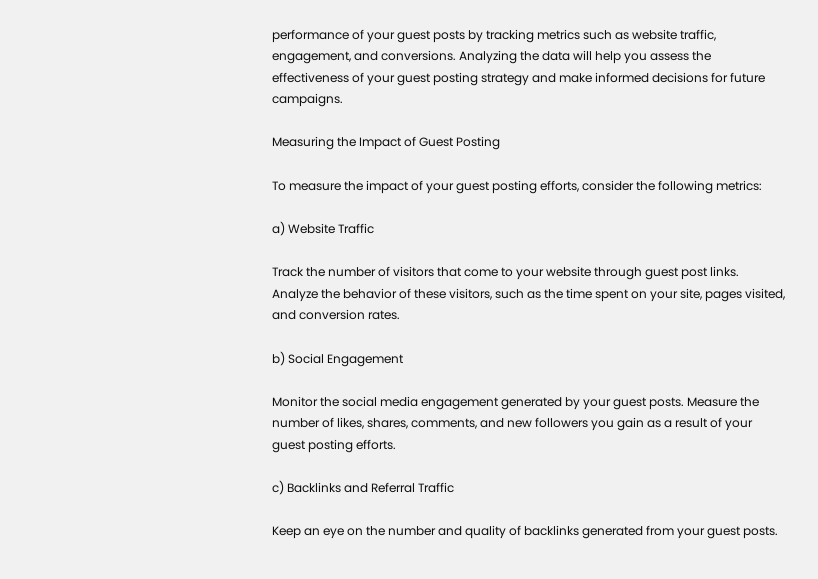performance of your guest posts by tracking metrics such as website traffic, engagement, and conversions. Analyzing the data will help you assess the effectiveness of your guest posting strategy and make informed decisions for future campaigns.

Measuring the Impact of Guest Posting

To measure the impact of your guest posting efforts, consider the following metrics:

a) Website Traffic

Track the number of visitors that come to your website through guest post links. Analyze the behavior of these visitors, such as the time spent on your site, pages visited, and conversion rates.

b) Social Engagement

Monitor the social media engagement generated by your guest posts. Measure the number of likes, shares, comments, and new followers you gain as a result of your guest posting efforts.

c) Backlinks and Referral Traffic

Keep an eye on the number and quality of backlinks generated from your guest posts.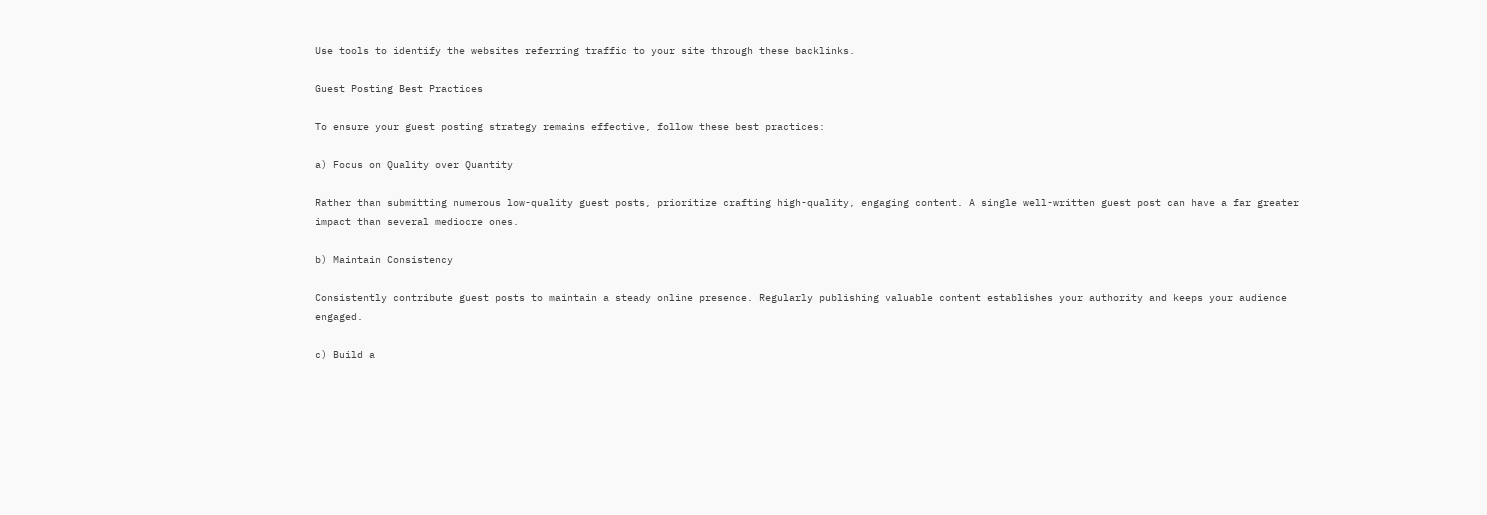Use tools to identify the websites referring traffic to your site through these backlinks.

Guest Posting Best Practices

To ensure your guest posting strategy remains effective, follow these best practices:

a) Focus on Quality over Quantity

Rather than submitting numerous low-quality guest posts, prioritize crafting high-quality, engaging content. A single well-written guest post can have a far greater impact than several mediocre ones.

b) Maintain Consistency

Consistently contribute guest posts to maintain a steady online presence. Regularly publishing valuable content establishes your authority and keeps your audience engaged.

c) Build a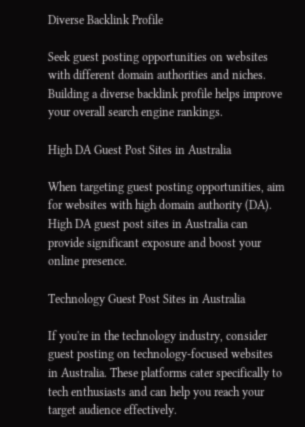Diverse Backlink Profile

Seek guest posting opportunities on websites with different domain authorities and niches. Building a diverse backlink profile helps improve your overall search engine rankings.

High DA Guest Post Sites in Australia

When targeting guest posting opportunities, aim for websites with high domain authority (DA). High DA guest post sites in Australia can provide significant exposure and boost your online presence.

Technology Guest Post Sites in Australia

If you're in the technology industry, consider guest posting on technology-focused websites in Australia. These platforms cater specifically to tech enthusiasts and can help you reach your target audience effectively.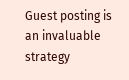Guest posting is an invaluable strategy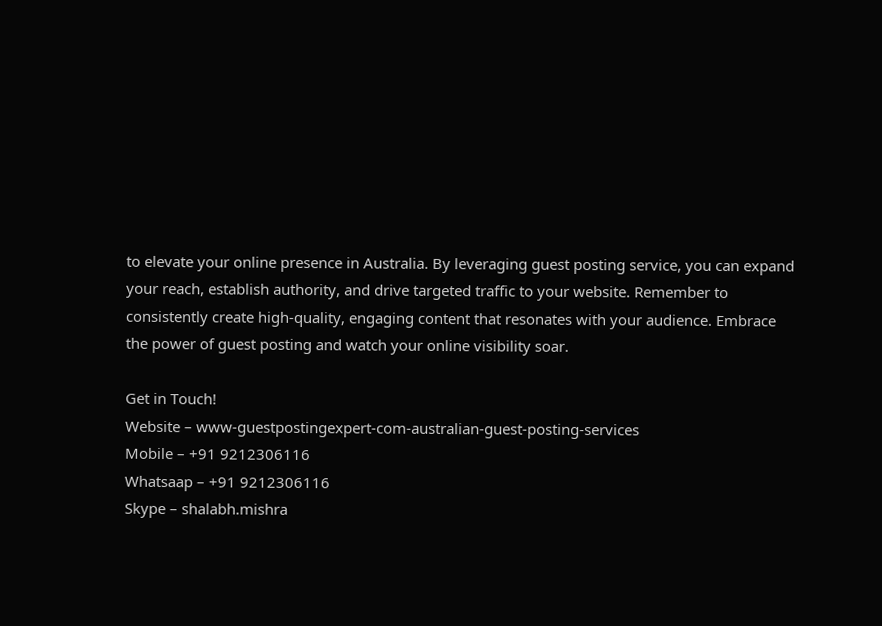to elevate your online presence in Australia. By leveraging guest posting service, you can expand your reach, establish authority, and drive targeted traffic to your website. Remember to consistently create high-quality, engaging content that resonates with your audience. Embrace the power of guest posting and watch your online visibility soar.

Get in Touch!
Website – www-guestpostingexpert-com-australian-guest-posting-services
Mobile – +91 9212306116
Whatsaap – +91 9212306116
Skype – shalabh.mishra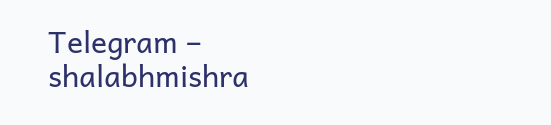Telegram – shalabhmishra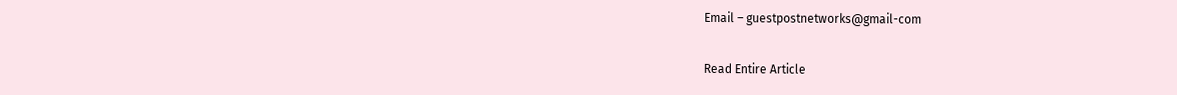Email – guestpostnetworks@gmail-com

Read Entire Article